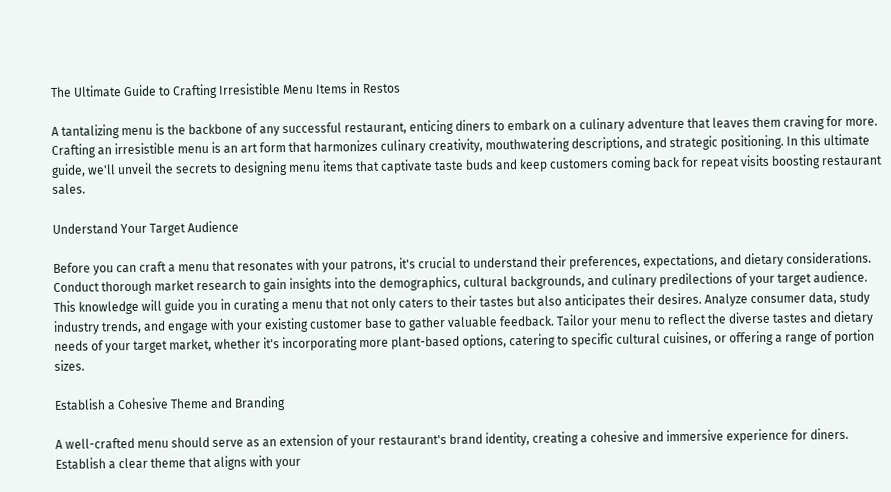The Ultimate Guide to Crafting Irresistible Menu Items in Restos

A tantalizing menu is the backbone of any successful restaurant, enticing diners to embark on a culinary adventure that leaves them craving for more. Crafting an irresistible menu is an art form that harmonizes culinary creativity, mouthwatering descriptions, and strategic positioning. In this ultimate guide, we'll unveil the secrets to designing menu items that captivate taste buds and keep customers coming back for repeat visits boosting restaurant sales.

Understand Your Target Audience

Before you can craft a menu that resonates with your patrons, it's crucial to understand their preferences, expectations, and dietary considerations. Conduct thorough market research to gain insights into the demographics, cultural backgrounds, and culinary predilections of your target audience. This knowledge will guide you in curating a menu that not only caters to their tastes but also anticipates their desires. Analyze consumer data, study industry trends, and engage with your existing customer base to gather valuable feedback. Tailor your menu to reflect the diverse tastes and dietary needs of your target market, whether it's incorporating more plant-based options, catering to specific cultural cuisines, or offering a range of portion sizes.

Establish a Cohesive Theme and Branding

A well-crafted menu should serve as an extension of your restaurant's brand identity, creating a cohesive and immersive experience for diners. Establish a clear theme that aligns with your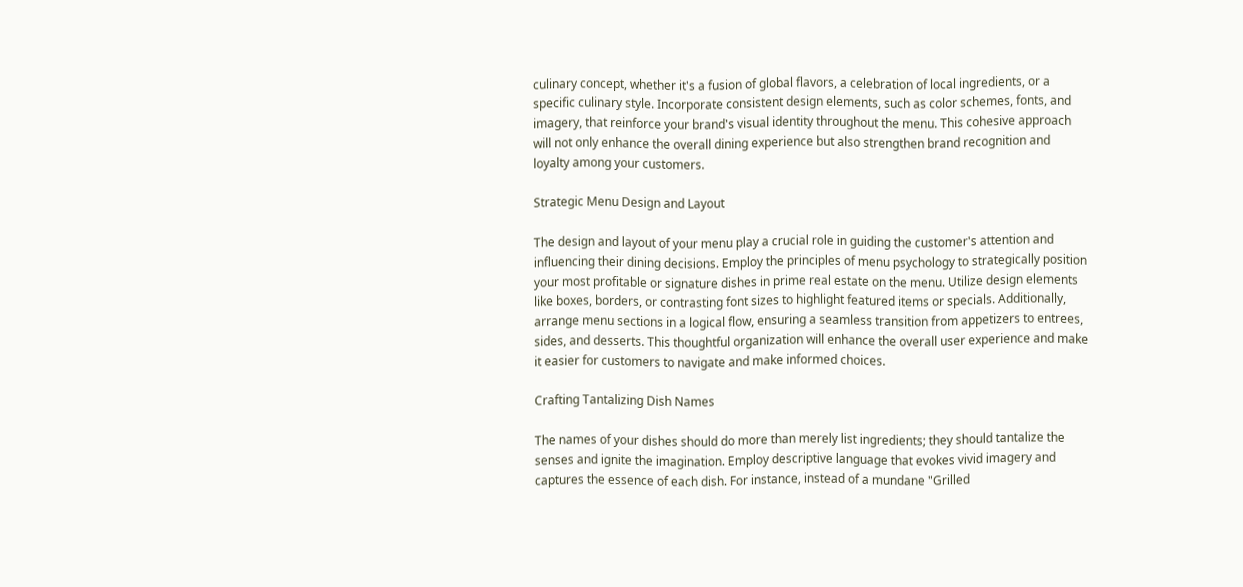culinary concept, whether it's a fusion of global flavors, a celebration of local ingredients, or a specific culinary style. Incorporate consistent design elements, such as color schemes, fonts, and imagery, that reinforce your brand's visual identity throughout the menu. This cohesive approach will not only enhance the overall dining experience but also strengthen brand recognition and loyalty among your customers.

Strategic Menu Design and Layout

The design and layout of your menu play a crucial role in guiding the customer's attention and influencing their dining decisions. Employ the principles of menu psychology to strategically position your most profitable or signature dishes in prime real estate on the menu. Utilize design elements like boxes, borders, or contrasting font sizes to highlight featured items or specials. Additionally, arrange menu sections in a logical flow, ensuring a seamless transition from appetizers to entrees, sides, and desserts. This thoughtful organization will enhance the overall user experience and make it easier for customers to navigate and make informed choices.

Crafting Tantalizing Dish Names

The names of your dishes should do more than merely list ingredients; they should tantalize the senses and ignite the imagination. Employ descriptive language that evokes vivid imagery and captures the essence of each dish. For instance, instead of a mundane "Grilled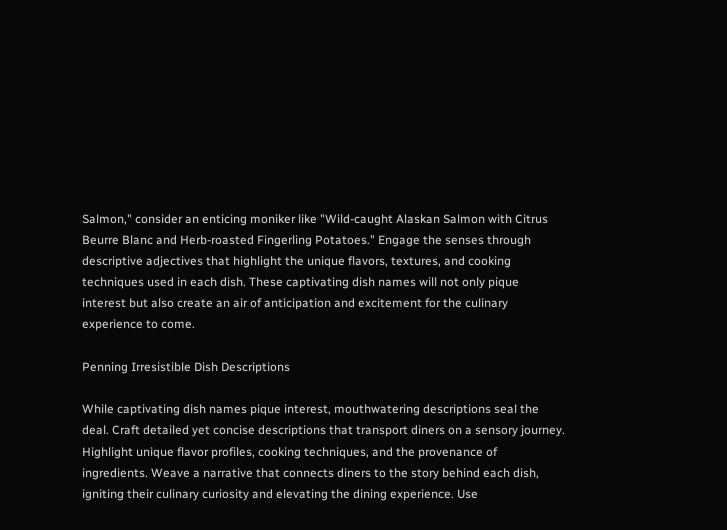Salmon," consider an enticing moniker like "Wild-caught Alaskan Salmon with Citrus Beurre Blanc and Herb-roasted Fingerling Potatoes." Engage the senses through descriptive adjectives that highlight the unique flavors, textures, and cooking techniques used in each dish. These captivating dish names will not only pique interest but also create an air of anticipation and excitement for the culinary experience to come.

Penning Irresistible Dish Descriptions

While captivating dish names pique interest, mouthwatering descriptions seal the deal. Craft detailed yet concise descriptions that transport diners on a sensory journey. Highlight unique flavor profiles, cooking techniques, and the provenance of ingredients. Weave a narrative that connects diners to the story behind each dish, igniting their culinary curiosity and elevating the dining experience. Use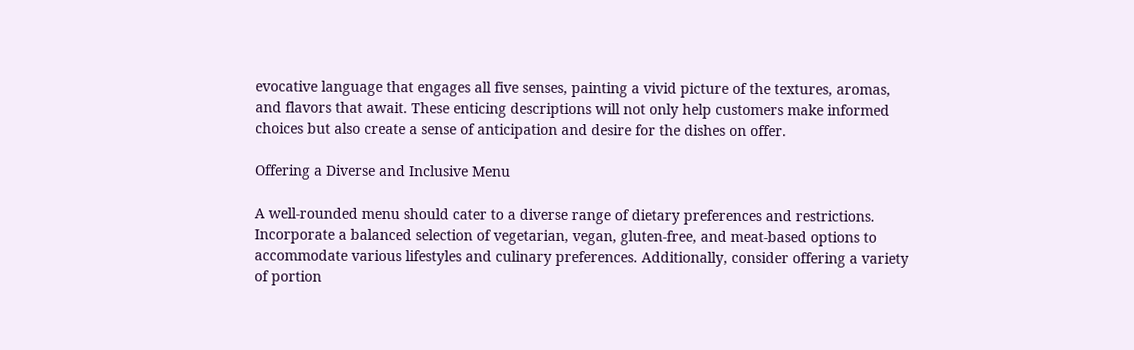evocative language that engages all five senses, painting a vivid picture of the textures, aromas, and flavors that await. These enticing descriptions will not only help customers make informed choices but also create a sense of anticipation and desire for the dishes on offer.

Offering a Diverse and Inclusive Menu

A well-rounded menu should cater to a diverse range of dietary preferences and restrictions. Incorporate a balanced selection of vegetarian, vegan, gluten-free, and meat-based options to accommodate various lifestyles and culinary preferences. Additionally, consider offering a variety of portion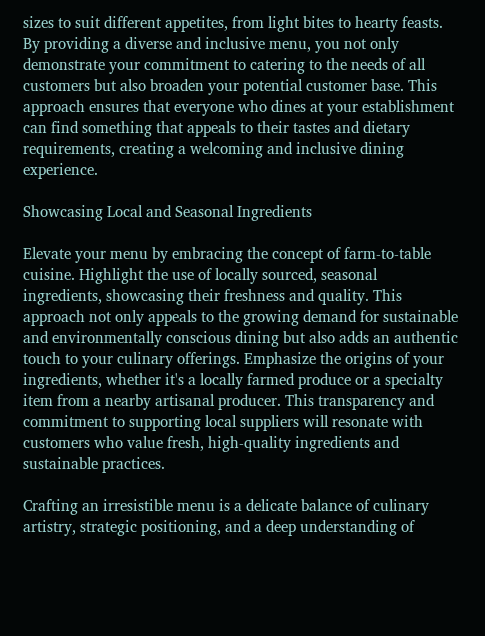sizes to suit different appetites, from light bites to hearty feasts. By providing a diverse and inclusive menu, you not only demonstrate your commitment to catering to the needs of all customers but also broaden your potential customer base. This approach ensures that everyone who dines at your establishment can find something that appeals to their tastes and dietary requirements, creating a welcoming and inclusive dining experience.

Showcasing Local and Seasonal Ingredients

Elevate your menu by embracing the concept of farm-to-table cuisine. Highlight the use of locally sourced, seasonal ingredients, showcasing their freshness and quality. This approach not only appeals to the growing demand for sustainable and environmentally conscious dining but also adds an authentic touch to your culinary offerings. Emphasize the origins of your ingredients, whether it's a locally farmed produce or a specialty item from a nearby artisanal producer. This transparency and commitment to supporting local suppliers will resonate with customers who value fresh, high-quality ingredients and sustainable practices.

Crafting an irresistible menu is a delicate balance of culinary artistry, strategic positioning, and a deep understanding of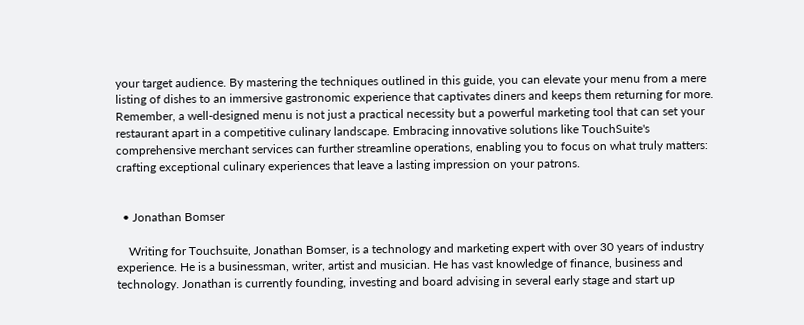your target audience. By mastering the techniques outlined in this guide, you can elevate your menu from a mere listing of dishes to an immersive gastronomic experience that captivates diners and keeps them returning for more. Remember, a well-designed menu is not just a practical necessity but a powerful marketing tool that can set your restaurant apart in a competitive culinary landscape. Embracing innovative solutions like TouchSuite's comprehensive merchant services can further streamline operations, enabling you to focus on what truly matters: crafting exceptional culinary experiences that leave a lasting impression on your patrons.


  • Jonathan Bomser

    Writing for Touchsuite, Jonathan Bomser, is a technology and marketing expert with over 30 years of industry experience. He is a businessman, writer, artist and musician. He has vast knowledge of finance, business and technology. Jonathan is currently founding, investing and board advising in several early stage and start up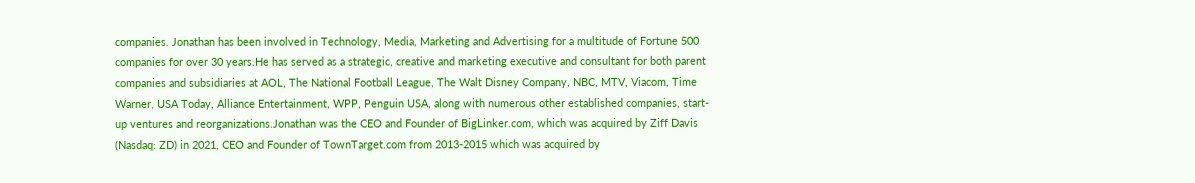companies. Jonathan has been involved in Technology, Media, Marketing and Advertising for a multitude of Fortune 500 companies for over 30 years.He has served as a strategic, creative and marketing executive and consultant for both parent companies and subsidiaries at AOL, The National Football League, The Walt Disney Company, NBC, MTV, Viacom, Time Warner, USA Today, Alliance Entertainment, WPP, Penguin USA, along with numerous other established companies, start-up ventures and reorganizations.Jonathan was the CEO and Founder of BigLinker.com, which was acquired by Ziff Davis (Nasdaq: ZD) in 2021, CEO and Founder of TownTarget.com from 2013-2015 which was acquired by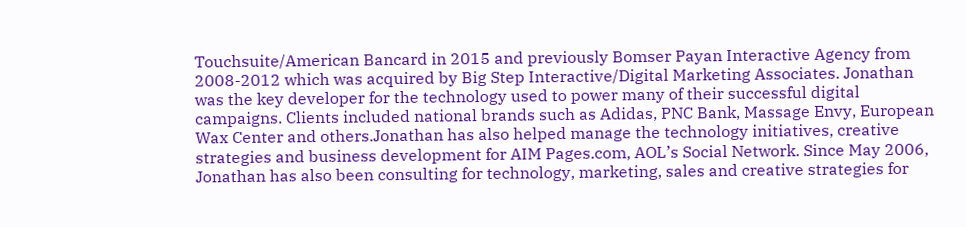Touchsuite/American Bancard in 2015 and previously Bomser Payan Interactive Agency from 2008-2012 which was acquired by Big Step Interactive/Digital Marketing Associates. Jonathan was the key developer for the technology used to power many of their successful digital campaigns. Clients included national brands such as Adidas, PNC Bank, Massage Envy, European Wax Center and others.Jonathan has also helped manage the technology initiatives, creative strategies and business development for AIM Pages.com, AOL’s Social Network. Since May 2006, Jonathan has also been consulting for technology, marketing, sales and creative strategies for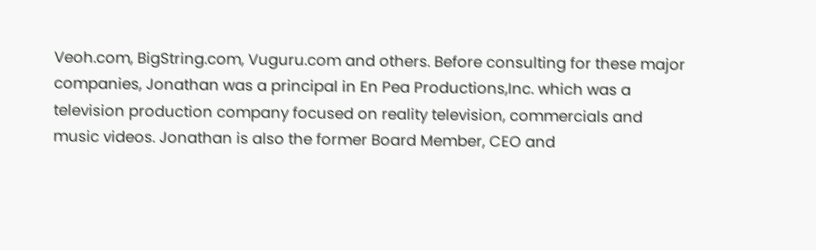Veoh.com, BigString.com, Vuguru.com and others. Before consulting for these major companies, Jonathan was a principal in En Pea Productions,Inc. which was a television production company focused on reality television, commercials and music videos. Jonathan is also the former Board Member, CEO and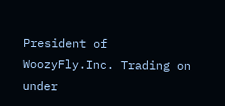President of WoozyFly.Inc. Trading on under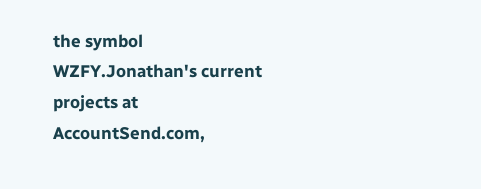the symbol WZFY.Jonathan's current projects at AccountSend.com,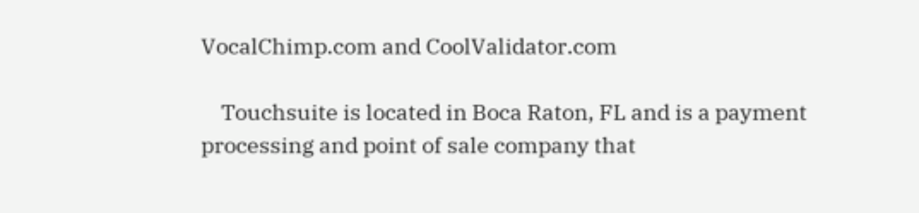VocalChimp.com and CoolValidator.com

    Touchsuite is located in Boca Raton, FL and is a payment processing and point of sale company that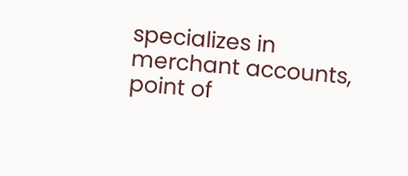specializes in merchant accounts, point of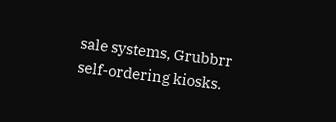sale systems, Grubbrr self-ordering kiosks.